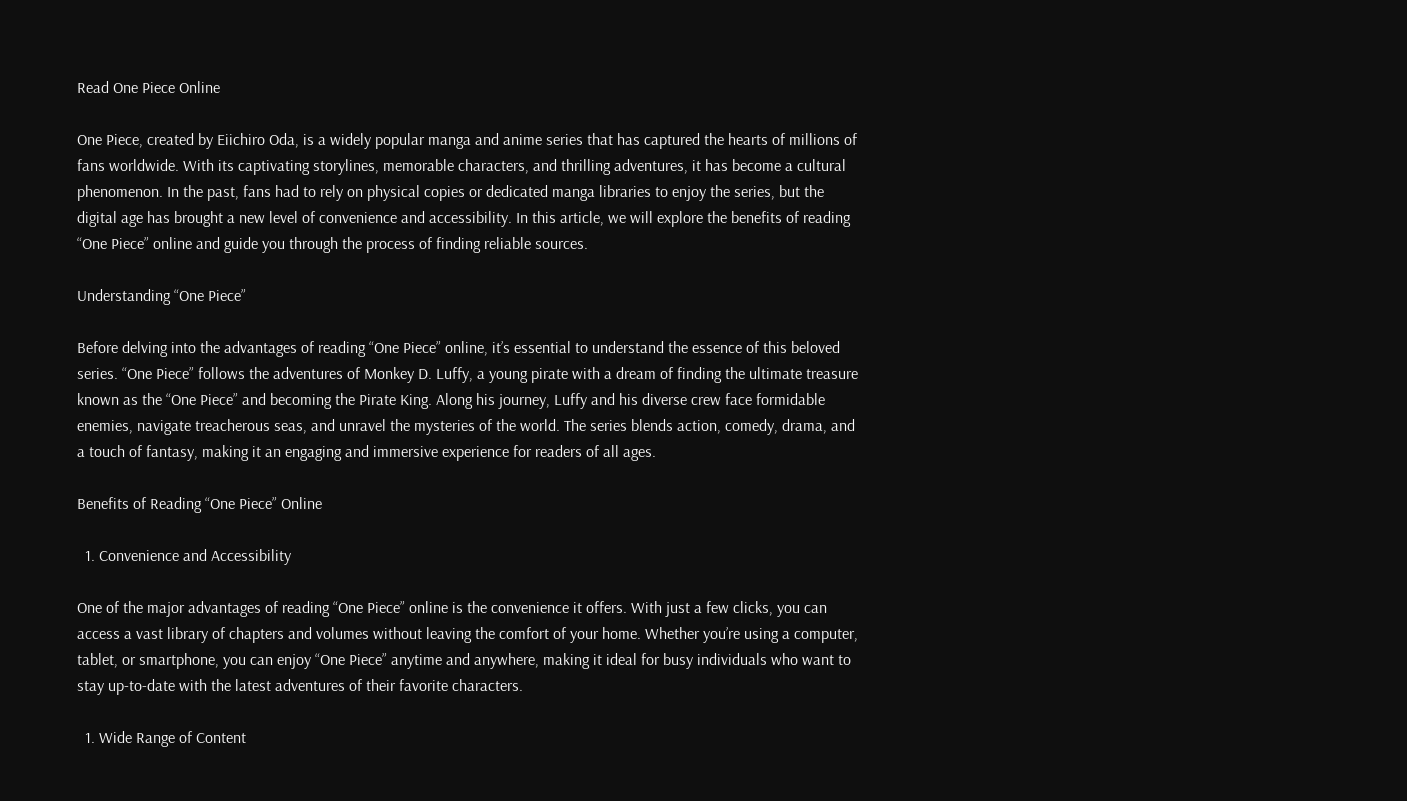Read One Piece Online

One Piece, created by Eiichiro Oda, is a widely popular manga and anime series that has captured the hearts of millions of fans worldwide. With its captivating storylines, memorable characters, and thrilling adventures, it has become a cultural phenomenon. In the past, fans had to rely on physical copies or dedicated manga libraries to enjoy the series, but the digital age has brought a new level of convenience and accessibility. In this article, we will explore the benefits of reading “One Piece” online and guide you through the process of finding reliable sources.

Understanding “One Piece”

Before delving into the advantages of reading “One Piece” online, it’s essential to understand the essence of this beloved series. “One Piece” follows the adventures of Monkey D. Luffy, a young pirate with a dream of finding the ultimate treasure known as the “One Piece” and becoming the Pirate King. Along his journey, Luffy and his diverse crew face formidable enemies, navigate treacherous seas, and unravel the mysteries of the world. The series blends action, comedy, drama, and a touch of fantasy, making it an engaging and immersive experience for readers of all ages.

Benefits of Reading “One Piece” Online

  1. Convenience and Accessibility

One of the major advantages of reading “One Piece” online is the convenience it offers. With just a few clicks, you can access a vast library of chapters and volumes without leaving the comfort of your home. Whether you’re using a computer, tablet, or smartphone, you can enjoy “One Piece” anytime and anywhere, making it ideal for busy individuals who want to stay up-to-date with the latest adventures of their favorite characters.

  1. Wide Range of Content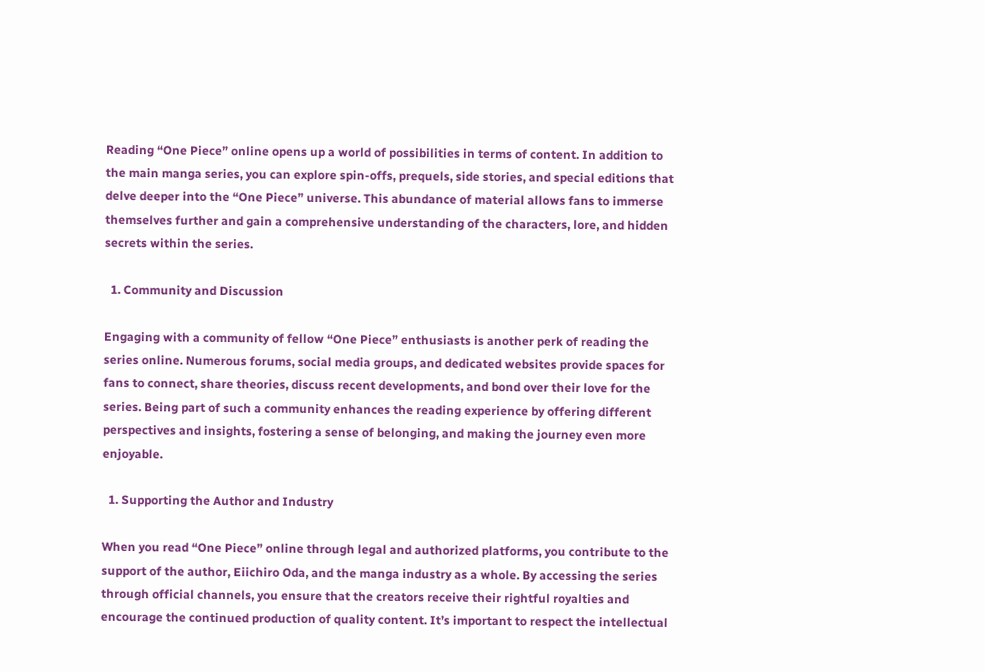Reading “One Piece” online opens up a world of possibilities in terms of content. In addition to the main manga series, you can explore spin-offs, prequels, side stories, and special editions that delve deeper into the “One Piece” universe. This abundance of material allows fans to immerse themselves further and gain a comprehensive understanding of the characters, lore, and hidden secrets within the series.

  1. Community and Discussion

Engaging with a community of fellow “One Piece” enthusiasts is another perk of reading the series online. Numerous forums, social media groups, and dedicated websites provide spaces for fans to connect, share theories, discuss recent developments, and bond over their love for the series. Being part of such a community enhances the reading experience by offering different perspectives and insights, fostering a sense of belonging, and making the journey even more enjoyable.

  1. Supporting the Author and Industry

When you read “One Piece” online through legal and authorized platforms, you contribute to the support of the author, Eiichiro Oda, and the manga industry as a whole. By accessing the series through official channels, you ensure that the creators receive their rightful royalties and encourage the continued production of quality content. It’s important to respect the intellectual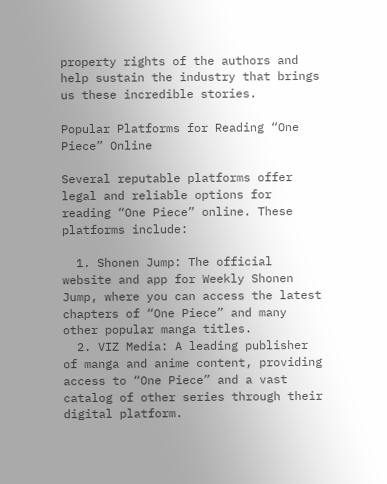property rights of the authors and help sustain the industry that brings us these incredible stories.

Popular Platforms for Reading “One Piece” Online

Several reputable platforms offer legal and reliable options for reading “One Piece” online. These platforms include:

  1. Shonen Jump: The official website and app for Weekly Shonen Jump, where you can access the latest chapters of “One Piece” and many other popular manga titles.
  2. VIZ Media: A leading publisher of manga and anime content, providing access to “One Piece” and a vast catalog of other series through their digital platform.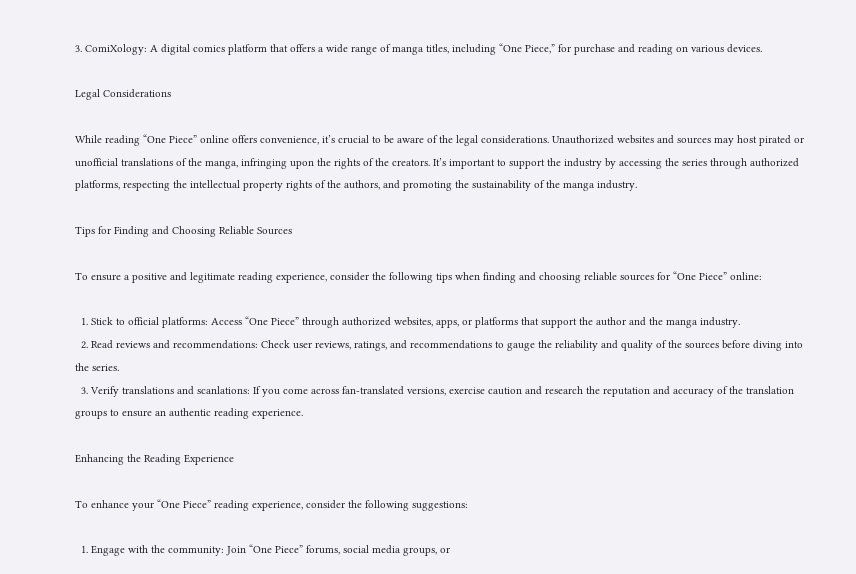3. ComiXology: A digital comics platform that offers a wide range of manga titles, including “One Piece,” for purchase and reading on various devices.

Legal Considerations

While reading “One Piece” online offers convenience, it’s crucial to be aware of the legal considerations. Unauthorized websites and sources may host pirated or unofficial translations of the manga, infringing upon the rights of the creators. It’s important to support the industry by accessing the series through authorized platforms, respecting the intellectual property rights of the authors, and promoting the sustainability of the manga industry.

Tips for Finding and Choosing Reliable Sources

To ensure a positive and legitimate reading experience, consider the following tips when finding and choosing reliable sources for “One Piece” online:

  1. Stick to official platforms: Access “One Piece” through authorized websites, apps, or platforms that support the author and the manga industry.
  2. Read reviews and recommendations: Check user reviews, ratings, and recommendations to gauge the reliability and quality of the sources before diving into the series.
  3. Verify translations and scanlations: If you come across fan-translated versions, exercise caution and research the reputation and accuracy of the translation groups to ensure an authentic reading experience.

Enhancing the Reading Experience

To enhance your “One Piece” reading experience, consider the following suggestions:

  1. Engage with the community: Join “One Piece” forums, social media groups, or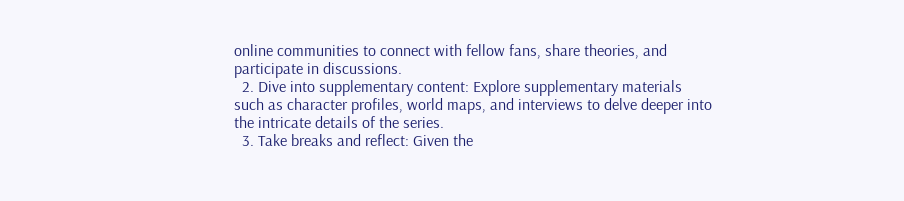online communities to connect with fellow fans, share theories, and participate in discussions.
  2. Dive into supplementary content: Explore supplementary materials such as character profiles, world maps, and interviews to delve deeper into the intricate details of the series.
  3. Take breaks and reflect: Given the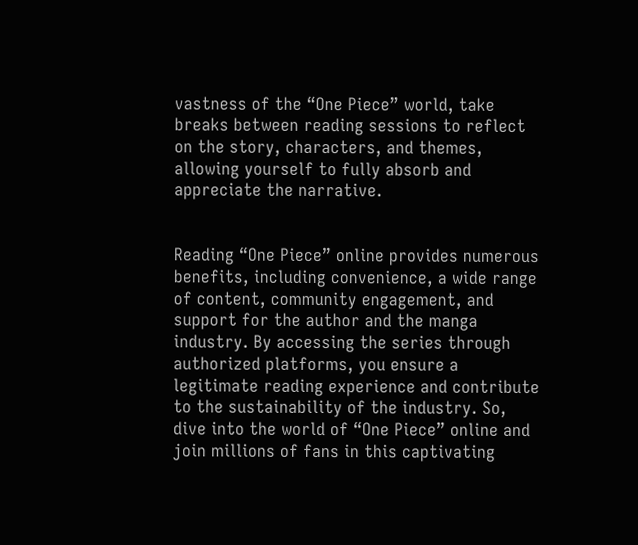vastness of the “One Piece” world, take breaks between reading sessions to reflect on the story, characters, and themes, allowing yourself to fully absorb and appreciate the narrative.


Reading “One Piece” online provides numerous benefits, including convenience, a wide range of content, community engagement, and support for the author and the manga industry. By accessing the series through authorized platforms, you ensure a legitimate reading experience and contribute to the sustainability of the industry. So, dive into the world of “One Piece” online and join millions of fans in this captivating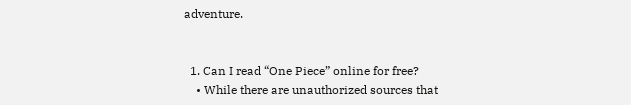adventure.


  1. Can I read “One Piece” online for free?
    • While there are unauthorized sources that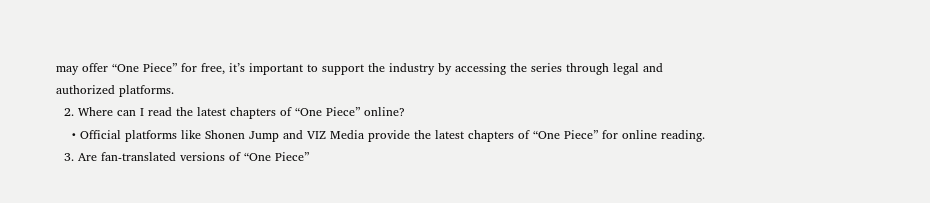may offer “One Piece” for free, it’s important to support the industry by accessing the series through legal and authorized platforms.
  2. Where can I read the latest chapters of “One Piece” online?
    • Official platforms like Shonen Jump and VIZ Media provide the latest chapters of “One Piece” for online reading.
  3. Are fan-translated versions of “One Piece”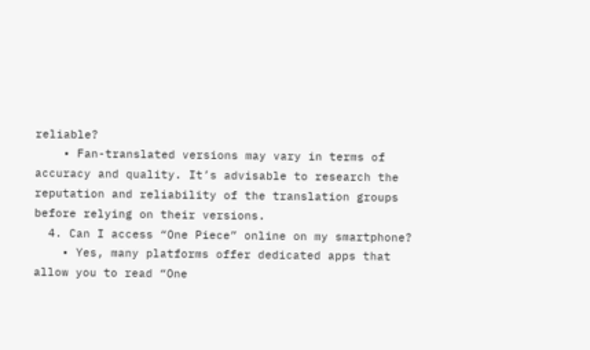reliable?
    • Fan-translated versions may vary in terms of accuracy and quality. It’s advisable to research the reputation and reliability of the translation groups before relying on their versions.
  4. Can I access “One Piece” online on my smartphone?
    • Yes, many platforms offer dedicated apps that allow you to read “One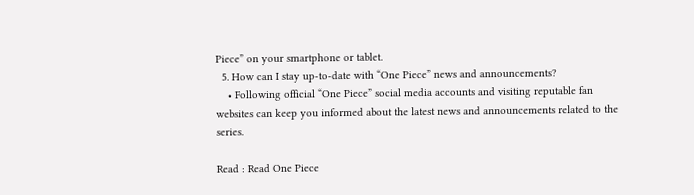Piece” on your smartphone or tablet.
  5. How can I stay up-to-date with “One Piece” news and announcements?
    • Following official “One Piece” social media accounts and visiting reputable fan websites can keep you informed about the latest news and announcements related to the series.

Read : Read One Piece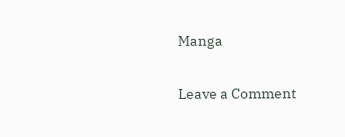Manga

Leave a Comment